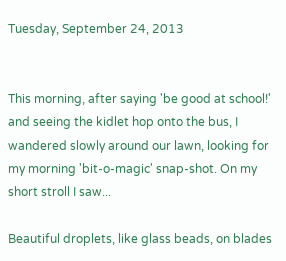Tuesday, September 24, 2013


This morning, after saying 'be good at school!' and seeing the kidlet hop onto the bus, I wandered slowly around our lawn, looking for my morning 'bit-o-magic' snap-shot. On my short stroll I saw...

Beautiful droplets, like glass beads, on blades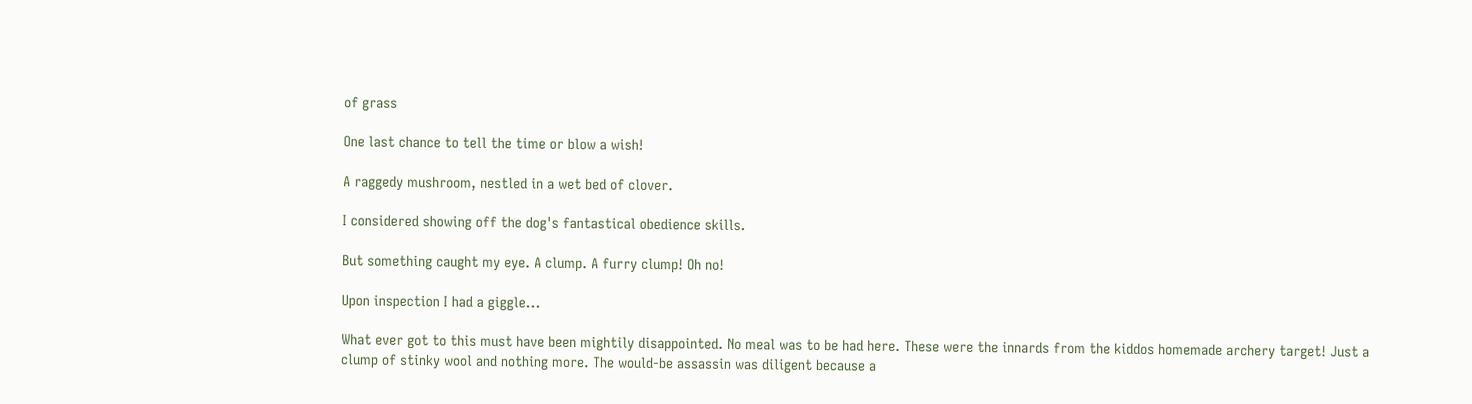of grass

One last chance to tell the time or blow a wish!

A raggedy mushroom, nestled in a wet bed of clover.

I considered showing off the dog's fantastical obedience skills.

But something caught my eye. A clump. A furry clump! Oh no!

Upon inspection I had a giggle...

What ever got to this must have been mightily disappointed. No meal was to be had here. These were the innards from the kiddos homemade archery target! Just a clump of stinky wool and nothing more. The would-be assassin was diligent because a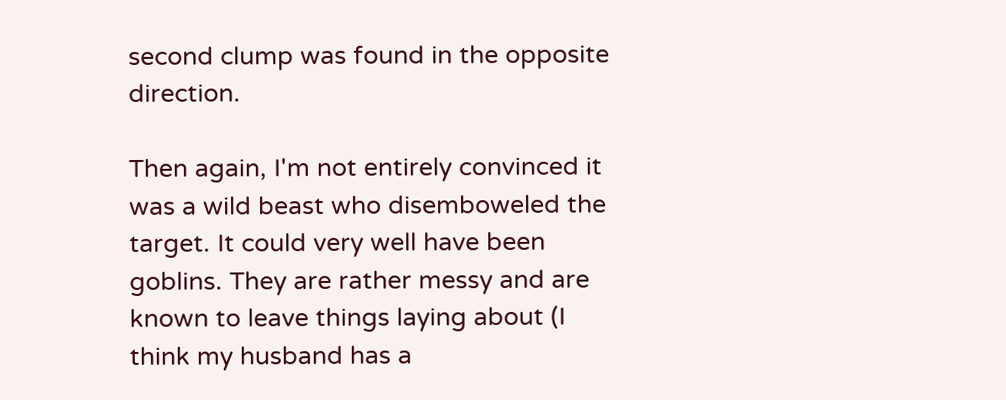second clump was found in the opposite direction.

Then again, I'm not entirely convinced it was a wild beast who disemboweled the target. It could very well have been goblins. They are rather messy and are known to leave things laying about (I think my husband has a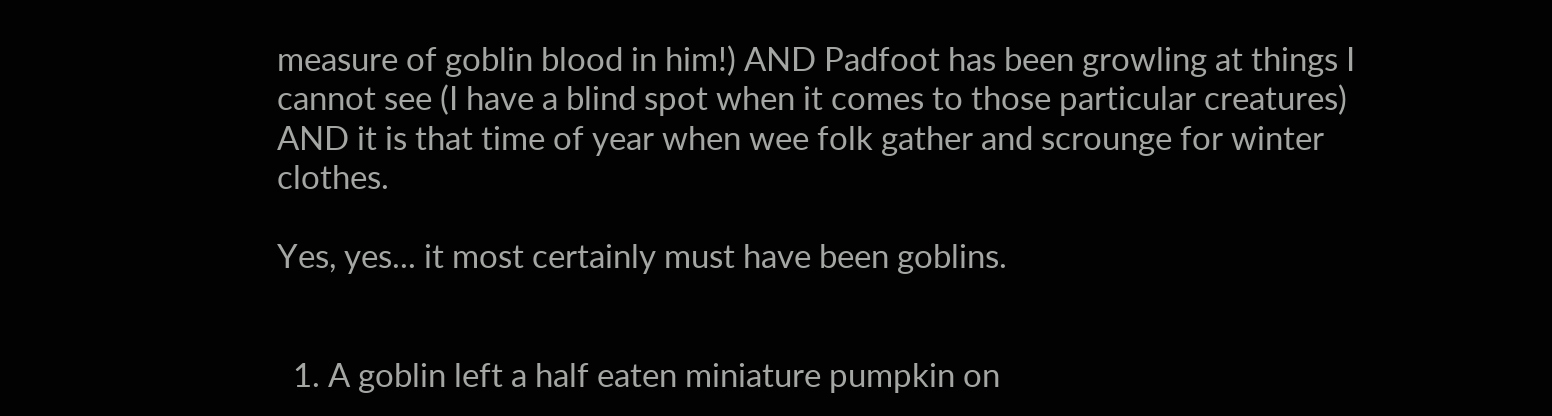measure of goblin blood in him!) AND Padfoot has been growling at things I cannot see (I have a blind spot when it comes to those particular creatures) AND it is that time of year when wee folk gather and scrounge for winter clothes.

Yes, yes... it most certainly must have been goblins.


  1. A goblin left a half eaten miniature pumpkin on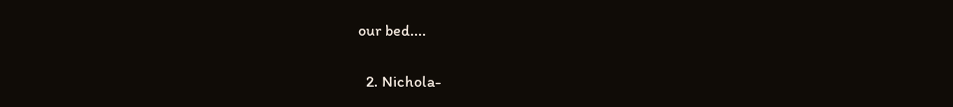our bed....

  2. Nichola-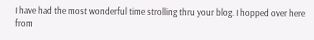I have had the most wonderful time strolling thru your blog. I hopped over here from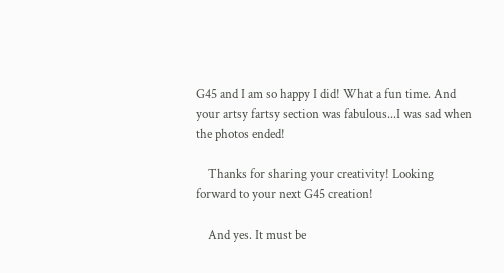G45 and I am so happy I did! What a fun time. And your artsy fartsy section was fabulous...I was sad when the photos ended!

    Thanks for sharing your creativity! Looking forward to your next G45 creation!

    And yes. It must be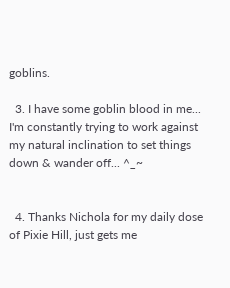goblins.

  3. I have some goblin blood in me... I'm constantly trying to work against my natural inclination to set things down & wander off... ^_~


  4. Thanks Nichola for my daily dose of Pixie Hill, just gets me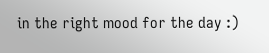in the right mood for the day :)